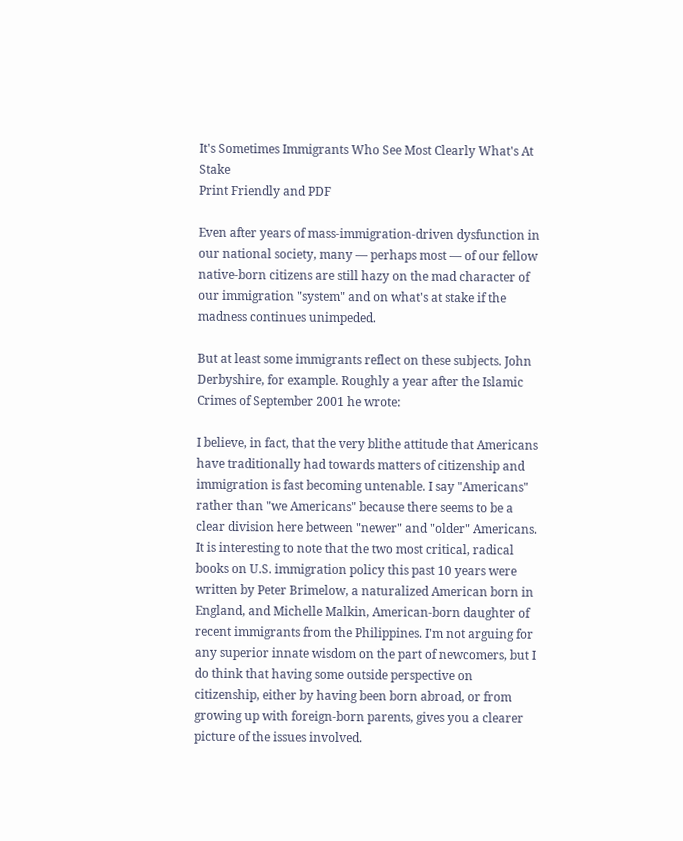It's Sometimes Immigrants Who See Most Clearly What's At Stake
Print Friendly and PDF

Even after years of mass-immigration-driven dysfunction in our national society, many — perhaps most — of our fellow native-born citizens are still hazy on the mad character of our immigration "system" and on what's at stake if the madness continues unimpeded.

But at least some immigrants reflect on these subjects. John Derbyshire, for example. Roughly a year after the Islamic Crimes of September 2001 he wrote:

I believe, in fact, that the very blithe attitude that Americans have traditionally had towards matters of citizenship and immigration is fast becoming untenable. I say "Americans" rather than "we Americans" because there seems to be a clear division here between "newer" and "older" Americans. It is interesting to note that the two most critical, radical books on U.S. immigration policy this past 10 years were written by Peter Brimelow, a naturalized American born in England, and Michelle Malkin, American-born daughter of recent immigrants from the Philippines. I'm not arguing for any superior innate wisdom on the part of newcomers, but I do think that having some outside perspective on citizenship, either by having been born abroad, or from growing up with foreign-born parents, gives you a clearer picture of the issues involved.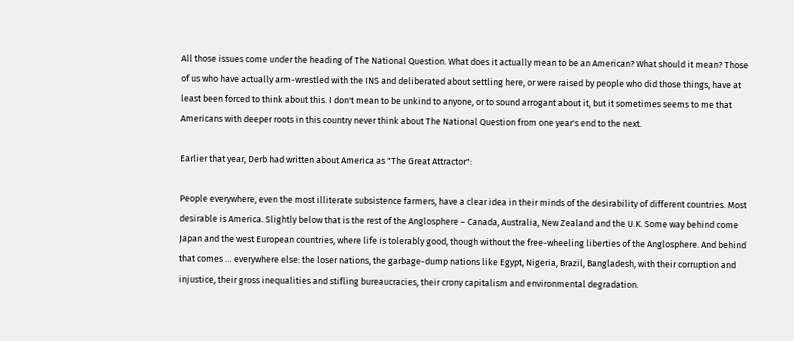All those issues come under the heading of The National Question. What does it actually mean to be an American? What should it mean? Those of us who have actually arm-wrestled with the INS and deliberated about settling here, or were raised by people who did those things, have at least been forced to think about this. I don't mean to be unkind to anyone, or to sound arrogant about it, but it sometimes seems to me that Americans with deeper roots in this country never think about The National Question from one year's end to the next.

Earlier that year, Derb had written about America as "The Great Attractor":

People everywhere, even the most illiterate subsistence farmers, have a clear idea in their minds of the desirability of different countries. Most desirable is America. Slightly below that is the rest of the Anglosphere – Canada, Australia, New Zealand and the U.K. Some way behind come Japan and the west European countries, where life is tolerably good, though without the free-wheeling liberties of the Anglosphere. And behind that comes … everywhere else: the loser nations, the garbage-dump nations like Egypt, Nigeria, Brazil, Bangladesh, with their corruption and injustice, their gross inequalities and stifling bureaucracies, their crony capitalism and environmental degradation.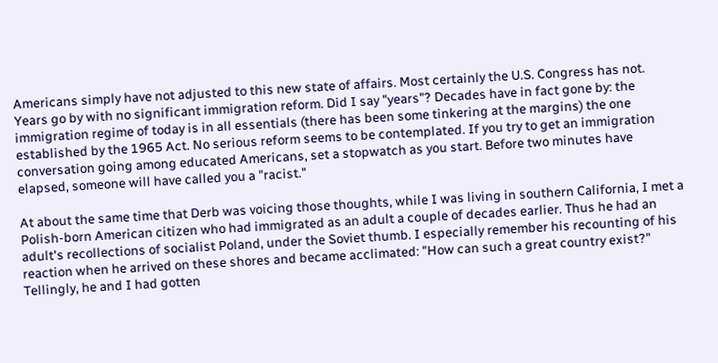Americans simply have not adjusted to this new state of affairs. Most certainly the U.S. Congress has not. Years go by with no significant immigration reform. Did I say "years"? Decades have in fact gone by: the immigration regime of today is in all essentials (there has been some tinkering at the margins) the one established by the 1965 Act. No serious reform seems to be contemplated. If you try to get an immigration conversation going among educated Americans, set a stopwatch as you start. Before two minutes have elapsed, someone will have called you a "racist."

At about the same time that Derb was voicing those thoughts, while I was living in southern California, I met a Polish-born American citizen who had immigrated as an adult a couple of decades earlier. Thus he had an adult's recollections of socialist Poland, under the Soviet thumb. I especially remember his recounting of his reaction when he arrived on these shores and became acclimated: "How can such a great country exist?" Tellingly, he and I had gotten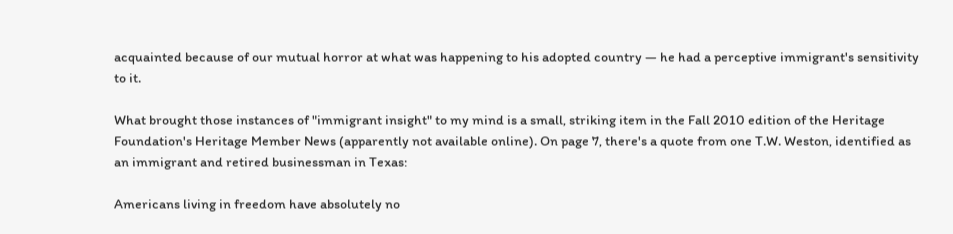acquainted because of our mutual horror at what was happening to his adopted country — he had a perceptive immigrant's sensitivity to it.

What brought those instances of "immigrant insight" to my mind is a small, striking item in the Fall 2010 edition of the Heritage Foundation's Heritage Member News (apparently not available online). On page 7, there's a quote from one T.W. Weston, identified as an immigrant and retired businessman in Texas:

Americans living in freedom have absolutely no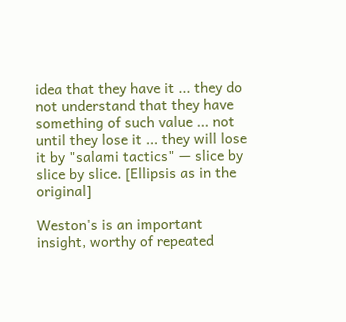idea that they have it ... they do not understand that they have something of such value ... not until they lose it ... they will lose it by "salami tactics" — slice by slice by slice. [Ellipsis as in the original]

Weston's is an important insight, worthy of repeated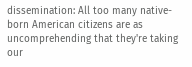dissemination: All too many native-born American citizens are as uncomprehending that they're taking our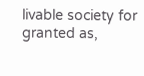livable society for granted as,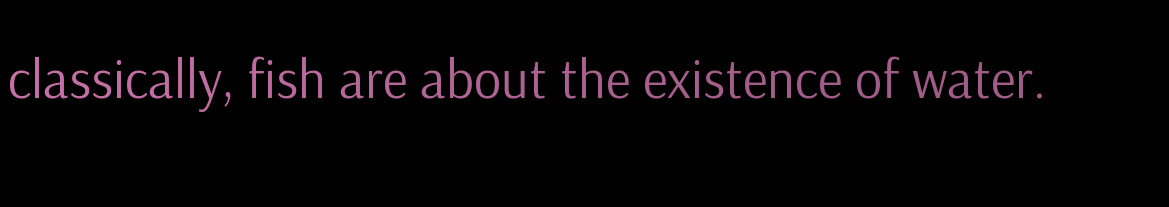classically, fish are about the existence of water.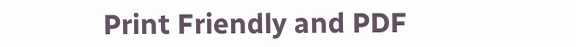Print Friendly and PDF